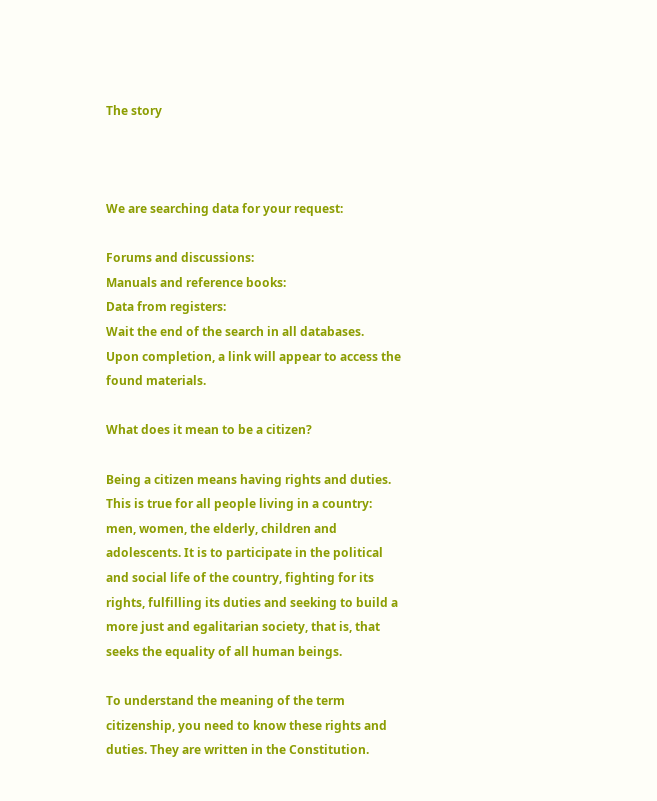The story



We are searching data for your request:

Forums and discussions:
Manuals and reference books:
Data from registers:
Wait the end of the search in all databases.
Upon completion, a link will appear to access the found materials.

What does it mean to be a citizen?

Being a citizen means having rights and duties. This is true for all people living in a country: men, women, the elderly, children and adolescents. It is to participate in the political and social life of the country, fighting for its rights, fulfilling its duties and seeking to build a more just and egalitarian society, that is, that seeks the equality of all human beings.

To understand the meaning of the term citizenship, you need to know these rights and duties. They are written in the Constitution.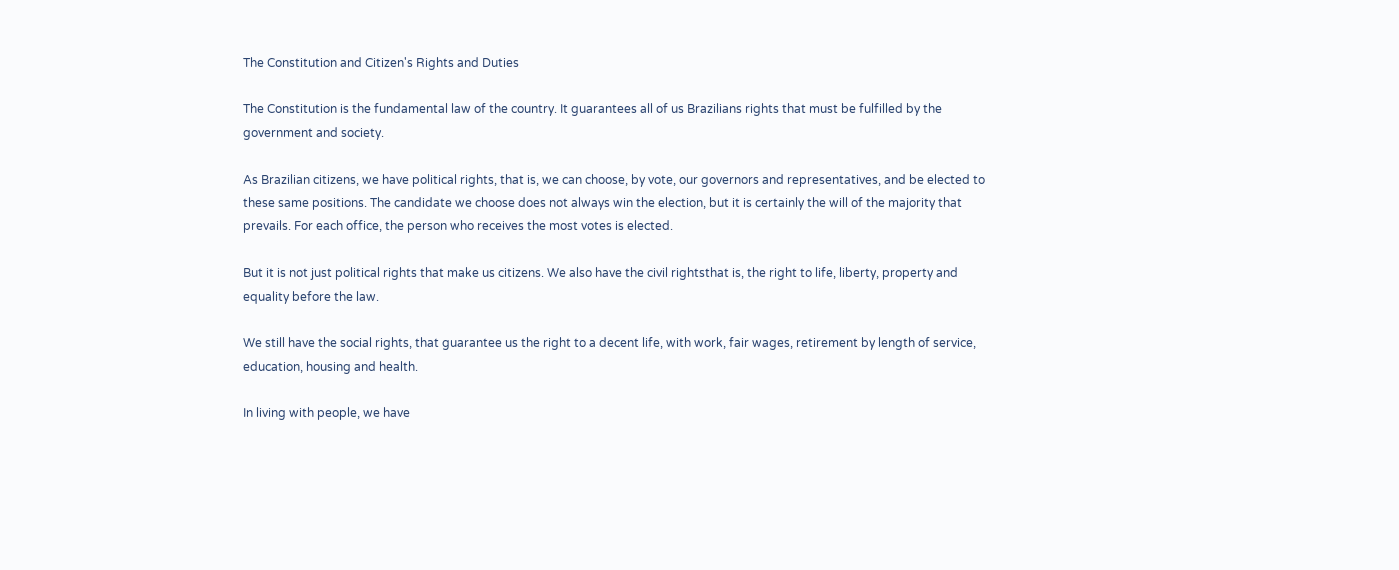The Constitution and Citizen's Rights and Duties

The Constitution is the fundamental law of the country. It guarantees all of us Brazilians rights that must be fulfilled by the government and society.

As Brazilian citizens, we have political rights, that is, we can choose, by vote, our governors and representatives, and be elected to these same positions. The candidate we choose does not always win the election, but it is certainly the will of the majority that prevails. For each office, the person who receives the most votes is elected.

But it is not just political rights that make us citizens. We also have the civil rightsthat is, the right to life, liberty, property and equality before the law.

We still have the social rights, that guarantee us the right to a decent life, with work, fair wages, retirement by length of service, education, housing and health.

In living with people, we have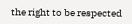the right to be respected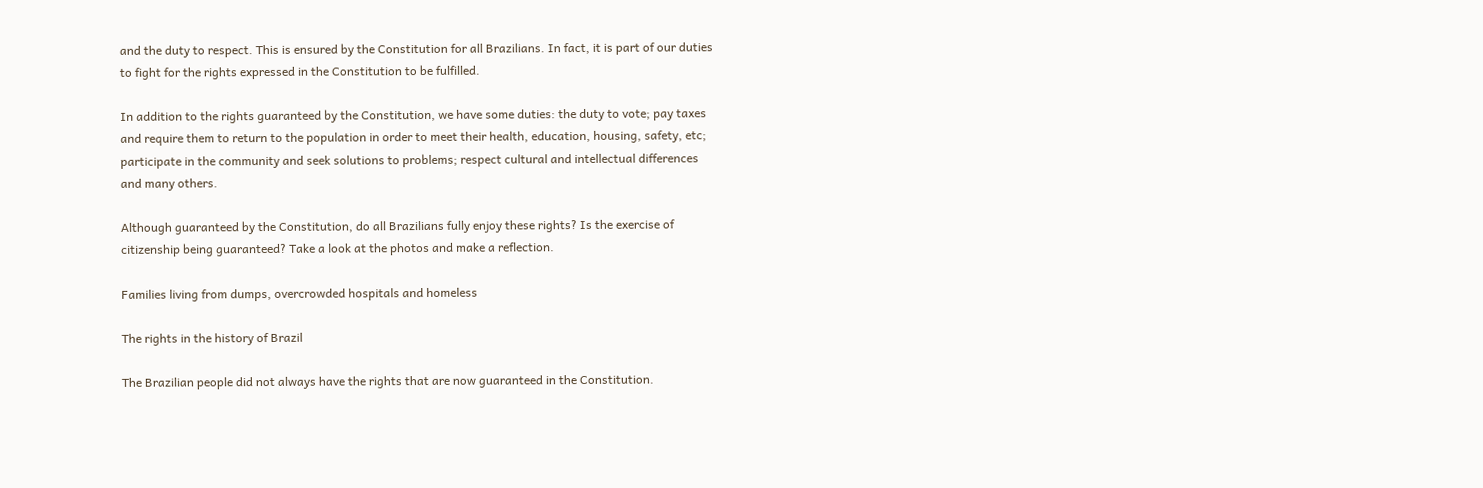and the duty to respect. This is ensured by the Constitution for all Brazilians. In fact, it is part of our duties to fight for the rights expressed in the Constitution to be fulfilled.

In addition to the rights guaranteed by the Constitution, we have some duties: the duty to vote; pay taxes and require them to return to the population in order to meet their health, education, housing, safety, etc; participate in the community and seek solutions to problems; respect cultural and intellectual differences and many others.

Although guaranteed by the Constitution, do all Brazilians fully enjoy these rights? Is the exercise of citizenship being guaranteed? Take a look at the photos and make a reflection.

Families living from dumps, overcrowded hospitals and homeless

The rights in the history of Brazil

The Brazilian people did not always have the rights that are now guaranteed in the Constitution.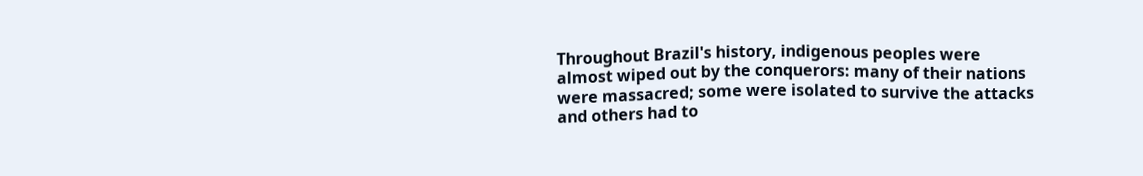Throughout Brazil's history, indigenous peoples were almost wiped out by the conquerors: many of their nations were massacred; some were isolated to survive the attacks and others had to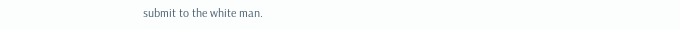submit to the white man.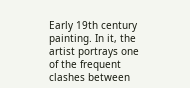Early 19th century painting. In it, the artist portrays one of the frequent clashes between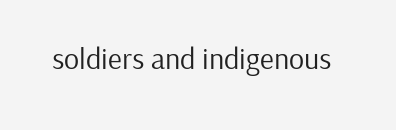soldiers and indigenous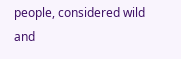people, considered wild and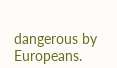dangerous by Europeans.